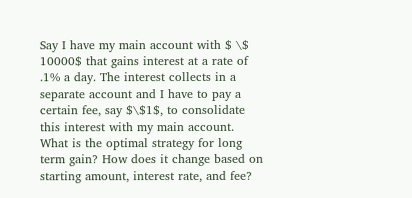Say I have my main account with $ \$ 10000$ that gains interest at a rate of .1% a day. The interest collects in a separate account and I have to pay a certain fee, say $\$1$, to consolidate this interest with my main account. What is the optimal strategy for long term gain? How does it change based on starting amount, interest rate, and fee?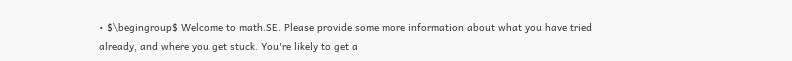• $\begingroup$ Welcome to math.SE. Please provide some more information about what you have tried already, and where you get stuck. You're likely to get a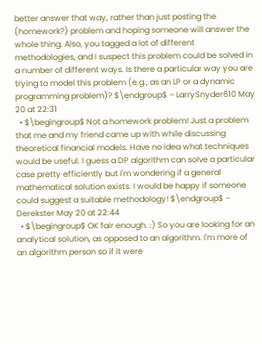better answer that way, rather than just posting the (homework?) problem and hoping someone will answer the whole thing. Also, you tagged a lot of different methodologies, and I suspect this problem could be solved in a number of different ways. Is there a particular way you are trying to model this problem (e.g., as an LP or a dynamic programming problem)? $\endgroup$ – LarrySnyder610 May 20 at 22:31
  • $\begingroup$ Not a homework problem! Just a problem that me and my friend came up with while discussing theoretical financial models. Have no idea what techniques would be useful. I guess a DP algorithm can solve a particular case pretty efficiently but I'm wondering if a general mathematical solution exists. I would be happy if someone could suggest a suitable methodology! $\endgroup$ – Derekster May 20 at 22:44
  • $\begingroup$ OK fair enough. :) So you are looking for an analytical solution, as opposed to an algorithm. I'm more of an algorithm person so if it were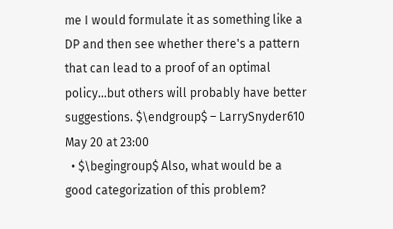me I would formulate it as something like a DP and then see whether there's a pattern that can lead to a proof of an optimal policy...but others will probably have better suggestions. $\endgroup$ – LarrySnyder610 May 20 at 23:00
  • $\begingroup$ Also, what would be a good categorization of this problem?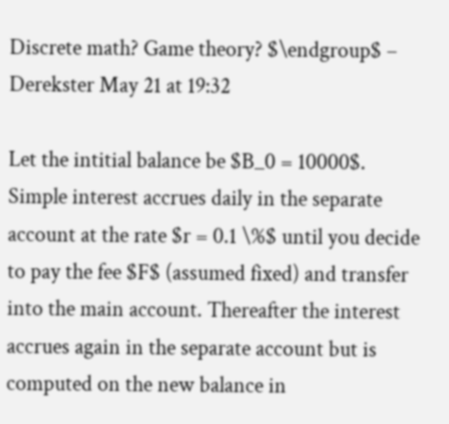Discrete math? Game theory? $\endgroup$ – Derekster May 21 at 19:32

Let the intitial balance be $B_0 = 10000$. Simple interest accrues daily in the separate account at the rate $r = 0.1 \%$ until you decide to pay the fee $F$ (assumed fixed) and transfer into the main account. Thereafter the interest accrues again in the separate account but is computed on the new balance in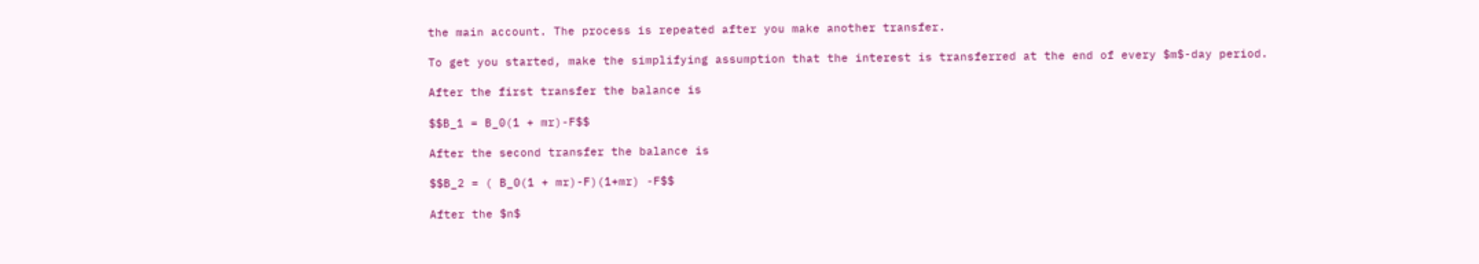the main account. The process is repeated after you make another transfer.

To get you started, make the simplifying assumption that the interest is transferred at the end of every $m$-day period.

After the first transfer the balance is

$$B_1 = B_0(1 + mr)-F$$

After the second transfer the balance is

$$B_2 = ( B_0(1 + mr)-F)(1+mr) -F$$

After the $n$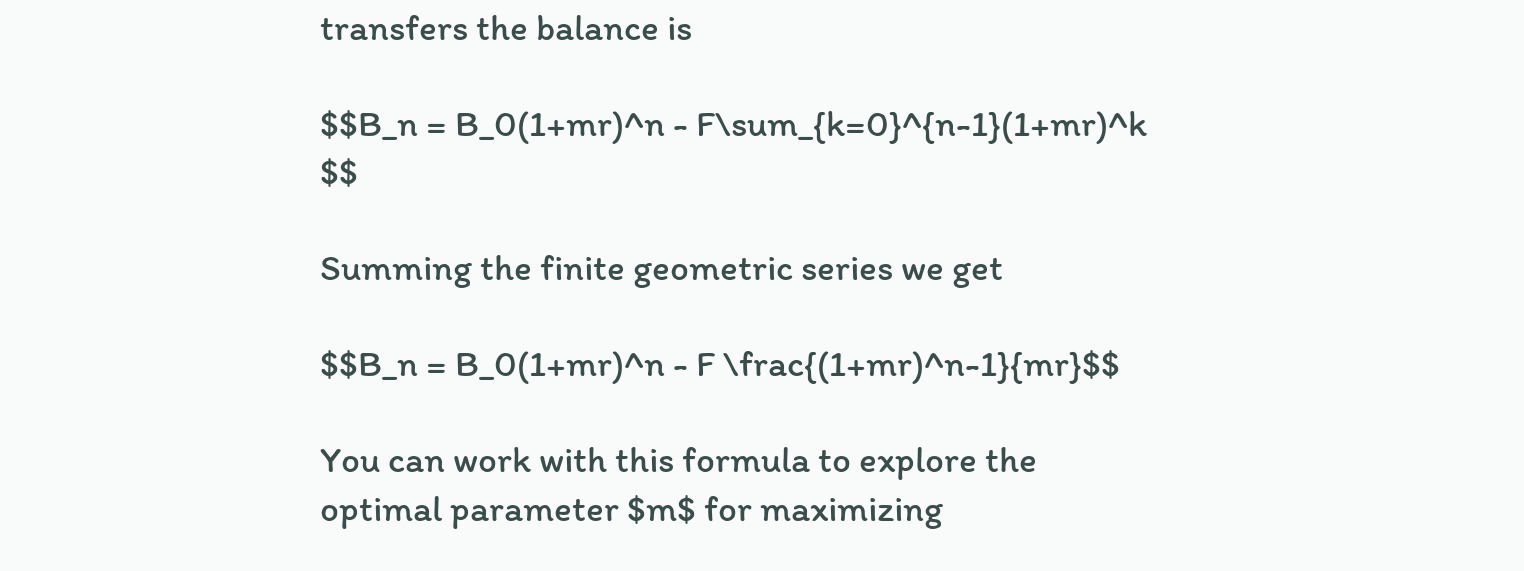transfers the balance is

$$B_n = B_0(1+mr)^n - F\sum_{k=0}^{n-1}(1+mr)^k $$

Summing the finite geometric series we get

$$B_n = B_0(1+mr)^n - F \frac{(1+mr)^n-1}{mr}$$

You can work with this formula to explore the optimal parameter $m$ for maximizing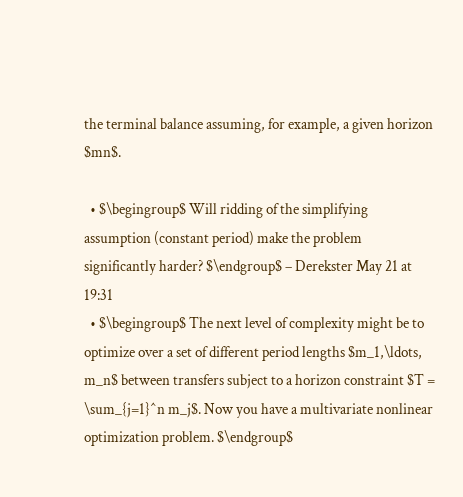the terminal balance assuming, for example, a given horizon $mn$.

  • $\begingroup$ Will ridding of the simplifying assumption (constant period) make the problem significantly harder? $\endgroup$ – Derekster May 21 at 19:31
  • $\begingroup$ The next level of complexity might be to optimize over a set of different period lengths $m_1,\ldots, m_n$ between transfers subject to a horizon constraint $T = \sum_{j=1}^n m_j$. Now you have a multivariate nonlinear optimization problem. $\endgroup$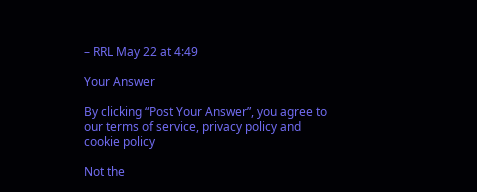– RRL May 22 at 4:49

Your Answer

By clicking “Post Your Answer”, you agree to our terms of service, privacy policy and cookie policy

Not the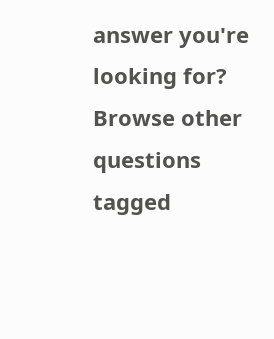answer you're looking for? Browse other questions tagged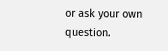or ask your own question.